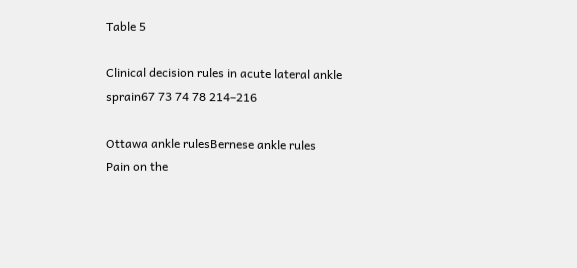Table 5

Clinical decision rules in acute lateral ankle sprain67 73 74 78 214–216

Ottawa ankle rulesBernese ankle rules
Pain on the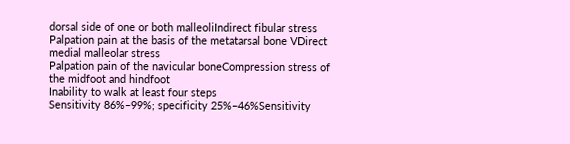dorsal side of one or both malleoliIndirect fibular stress
Palpation pain at the basis of the metatarsal bone VDirect medial malleolar stress
Palpation pain of the navicular boneCompression stress of the midfoot and hindfoot
Inability to walk at least four steps
Sensitivity 86%–99%; specificity 25%–46%Sensitivity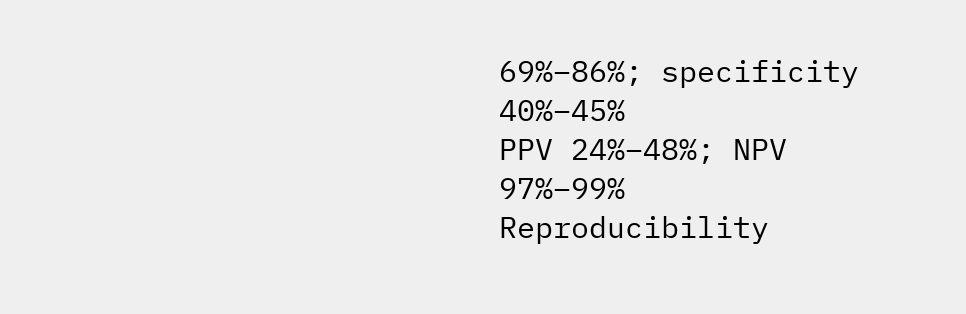69%–86%; specificity 40%–45%
PPV 24%–48%; NPV 97%–99%
Reproducibility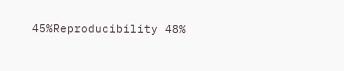45%Reproducibility 48%